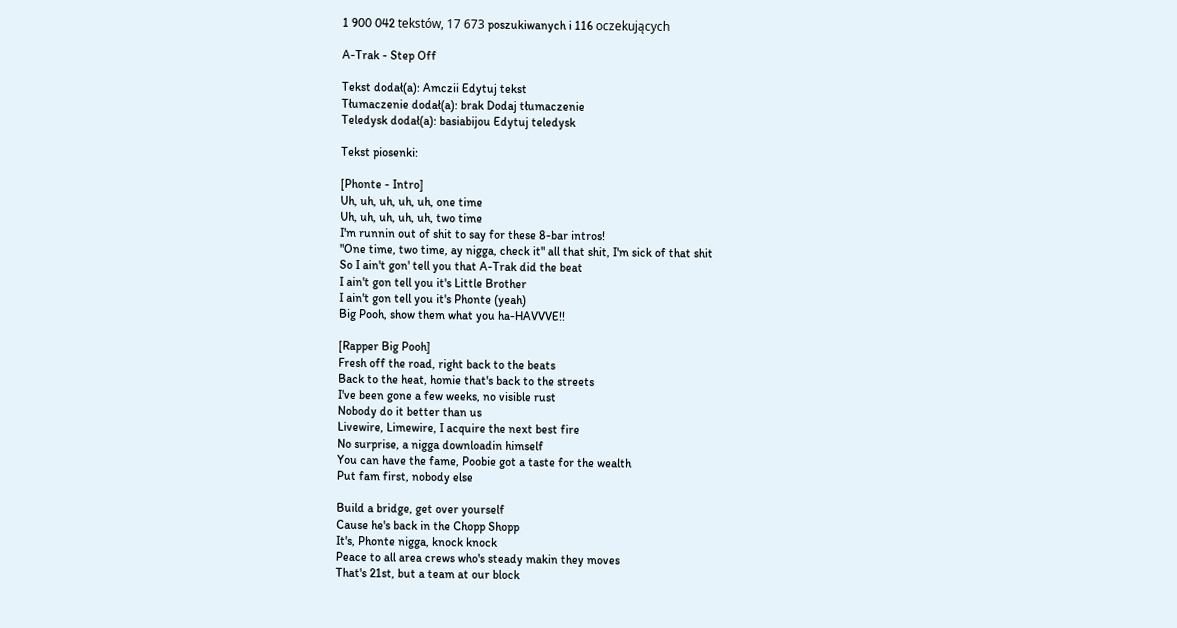1 900 042 tekstów, 17 673 poszukiwanych i 116 oczekujących

A-Trak - Step Off

Tekst dodał(a): Amczii Edytuj tekst
Tłumaczenie dodał(a): brak Dodaj tłumaczenie
Teledysk dodał(a): basiabijou Edytuj teledysk

Tekst piosenki:

[Phonte - Intro]
Uh, uh, uh, uh, uh, one time
Uh, uh, uh, uh, uh, two time
I'm runnin out of shit to say for these 8-bar intros!
"One time, two time, ay nigga, check it" all that shit, I'm sick of that shit
So I ain't gon' tell you that A-Trak did the beat
I ain't gon tell you it's Little Brother
I ain't gon tell you it's Phonte (yeah)
Big Pooh, show them what you ha-HAVVVE!!

[Rapper Big Pooh]
Fresh off the road, right back to the beats
Back to the heat, homie that's back to the streets
I've been gone a few weeks, no visible rust
Nobody do it better than us
Livewire, Limewire, I acquire the next best fire
No surprise, a nigga downloadin himself
You can have the fame, Poobie got a taste for the wealth
Put fam first, nobody else

Build a bridge, get over yourself
Cause he's back in the Chopp Shopp
It's, Phonte nigga, knock knock
Peace to all area crews who's steady makin they moves
That's 21st, but a team at our block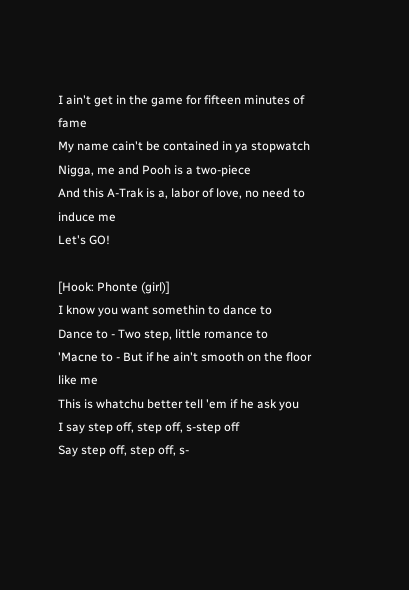I ain't get in the game for fifteen minutes of fame
My name cain't be contained in ya stopwatch
Nigga, me and Pooh is a two-piece
And this A-Trak is a, labor of love, no need to induce me
Let's GO!

[Hook: Phonte (girl)]
I know you want somethin to dance to
Dance to - Two step, little romance to
'Macne to - But if he ain't smooth on the floor like me
This is whatchu better tell 'em if he ask you
I say step off, step off, s-step off
Say step off, step off, s-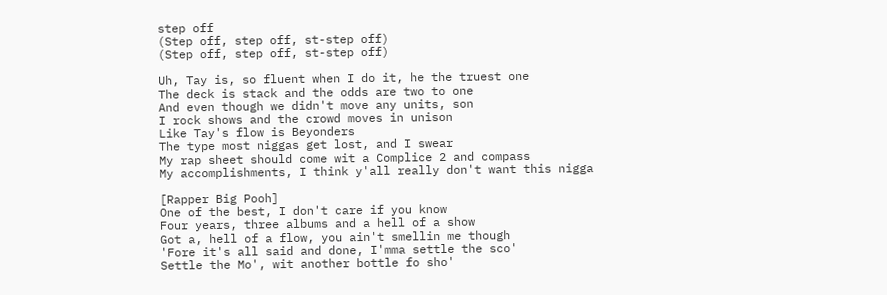step off
(Step off, step off, st-step off)
(Step off, step off, st-step off)

Uh, Tay is, so fluent when I do it, he the truest one
The deck is stack and the odds are two to one
And even though we didn't move any units, son
I rock shows and the crowd moves in unison
Like Tay's flow is Beyonders
The type most niggas get lost, and I swear
My rap sheet should come wit a Complice 2 and compass
My accomplishments, I think y'all really don't want this nigga

[Rapper Big Pooh]
One of the best, I don't care if you know
Four years, three albums and a hell of a show
Got a, hell of a flow, you ain't smellin me though
'Fore it's all said and done, I'mma settle the sco'
Settle the Mo', wit another bottle fo sho'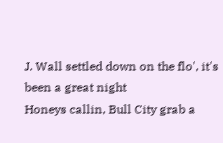J. Wall settled down on the flo', it's been a great night
Honeys callin, Bull City grab a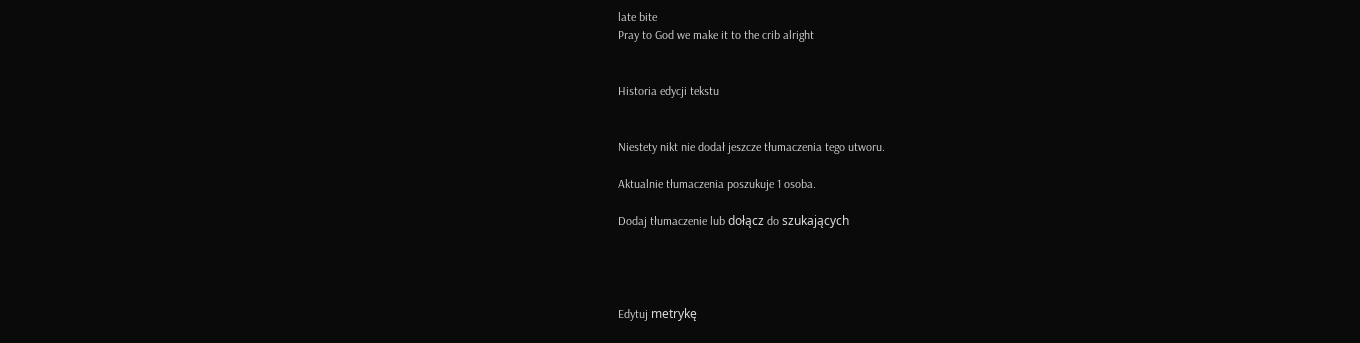late bite
Pray to God we make it to the crib alright


Historia edycji tekstu


Niestety nikt nie dodał jeszcze tłumaczenia tego utworu.

Aktualnie tłumaczenia poszukuje 1 osoba.

Dodaj tłumaczenie lub dołącz do szukających




Edytuj metrykę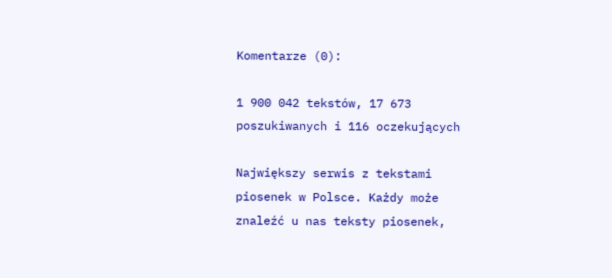Komentarze (0):

1 900 042 tekstów, 17 673 poszukiwanych i 116 oczekujących

Największy serwis z tekstami piosenek w Polsce. Każdy może znaleźć u nas teksty piosenek,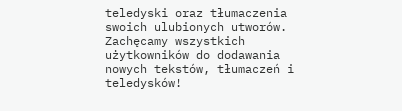teledyski oraz tłumaczenia swoich ulubionych utworów.
Zachęcamy wszystkich użytkowników do dodawania nowych tekstów, tłumaczeń i teledysków!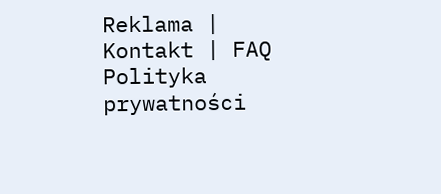Reklama | Kontakt | FAQ Polityka prywatności